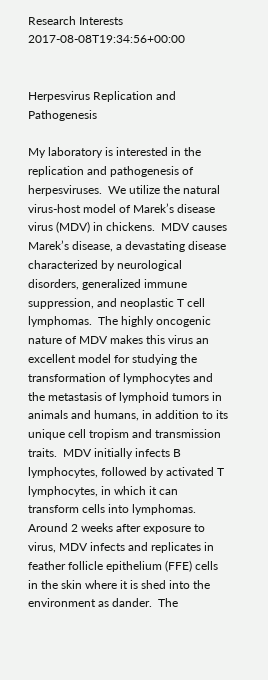Research Interests 2017-08-08T19:34:56+00:00


Herpesvirus Replication and Pathogenesis

My laboratory is interested in the replication and pathogenesis of herpesviruses.  We utilize the natural virus-host model of Marek’s disease virus (MDV) in chickens.  MDV causes Marek’s disease, a devastating disease characterized by neurological disorders, generalized immune suppression, and neoplastic T cell lymphomas.  The highly oncogenic nature of MDV makes this virus an excellent model for studying the transformation of lymphocytes and the metastasis of lymphoid tumors in animals and humans, in addition to its unique cell tropism and transmission traits.  MDV initially infects B lymphocytes, followed by activated T lymphocytes, in which it can transform cells into lymphomas.  Around 2 weeks after exposure to virus, MDV infects and replicates in feather follicle epithelium (FFE) cells in the skin where it is shed into the environment as dander.  The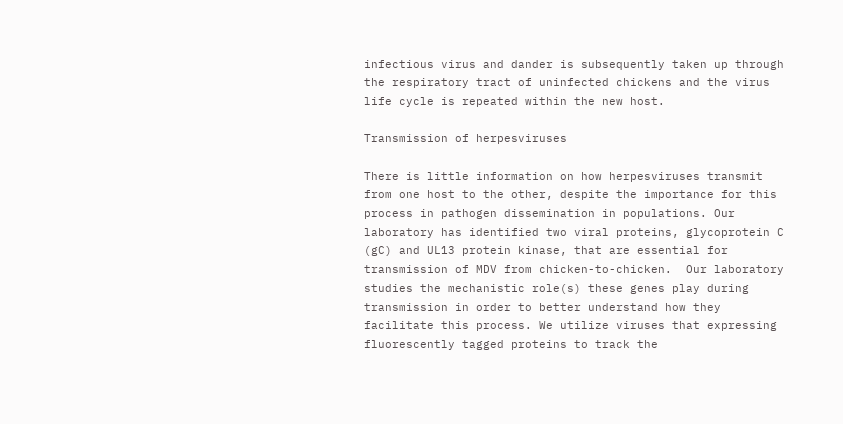infectious virus and dander is subsequently taken up through the respiratory tract of uninfected chickens and the virus life cycle is repeated within the new host.

Transmission of herpesviruses

There is little information on how herpesviruses transmit from one host to the other, despite the importance for this process in pathogen dissemination in populations. Our laboratory has identified two viral proteins, glycoprotein C (gC) and UL13 protein kinase, that are essential for transmission of MDV from chicken-to-chicken.  Our laboratory studies the mechanistic role(s) these genes play during transmission in order to better understand how they facilitate this process. We utilize viruses that expressing fluorescently tagged proteins to track the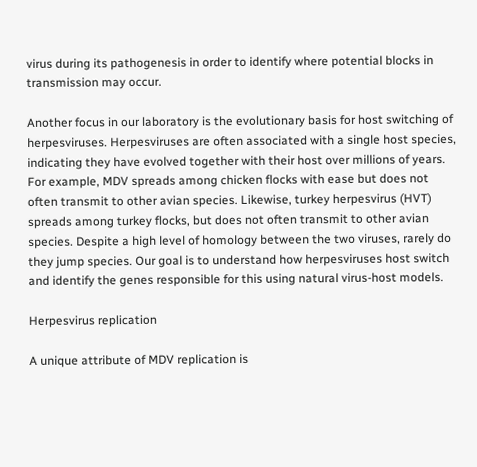virus during its pathogenesis in order to identify where potential blocks in transmission may occur.

Another focus in our laboratory is the evolutionary basis for host switching of herpesviruses. Herpesviruses are often associated with a single host species, indicating they have evolved together with their host over millions of years. For example, MDV spreads among chicken flocks with ease but does not often transmit to other avian species. Likewise, turkey herpesvirus (HVT) spreads among turkey flocks, but does not often transmit to other avian species. Despite a high level of homology between the two viruses, rarely do they jump species. Our goal is to understand how herpesviruses host switch and identify the genes responsible for this using natural virus-host models.

Herpesvirus replication

A unique attribute of MDV replication is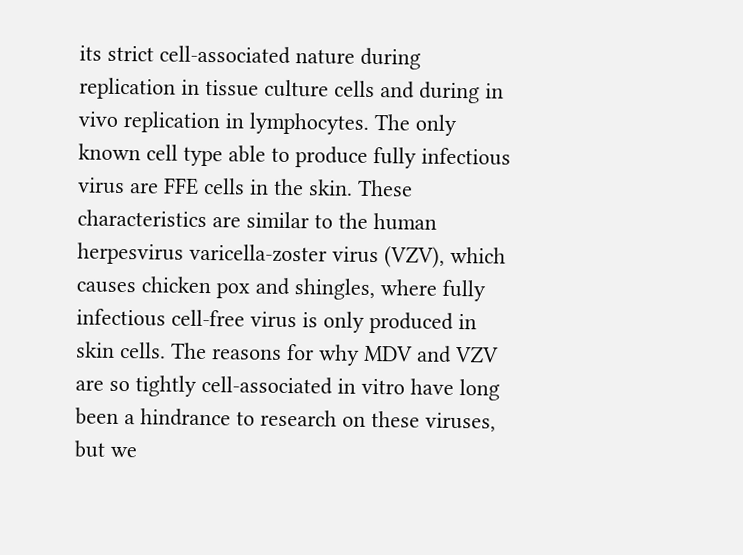its strict cell-associated nature during replication in tissue culture cells and during in vivo replication in lymphocytes. The only known cell type able to produce fully infectious virus are FFE cells in the skin. These characteristics are similar to the human herpesvirus varicella-zoster virus (VZV), which causes chicken pox and shingles, where fully infectious cell-free virus is only produced in skin cells. The reasons for why MDV and VZV are so tightly cell-associated in vitro have long been a hindrance to research on these viruses, but we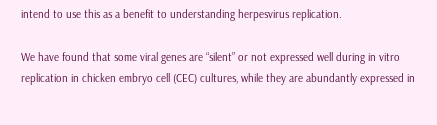intend to use this as a benefit to understanding herpesvirus replication.

We have found that some viral genes are “silent” or not expressed well during in vitro replication in chicken embryo cell (CEC) cultures, while they are abundantly expressed in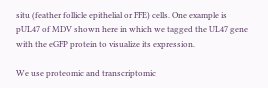situ (feather follicle epithelial or FFE) cells. One example is pUL47 of MDV shown here in which we tagged the UL47 gene with the eGFP protein to visualize its expression.

We use proteomic and transcriptomic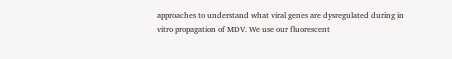approaches to understand what viral genes are dysregulated during in vitro propagation of MDV. We use our fluorescent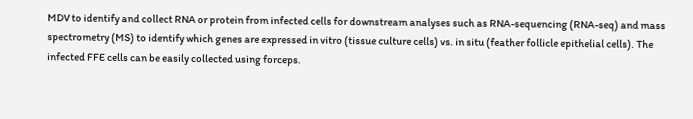MDV to identify and collect RNA or protein from infected cells for downstream analyses such as RNA-sequencing (RNA-seq) and mass spectrometry (MS) to identify which genes are expressed in vitro (tissue culture cells) vs. in situ (feather follicle epithelial cells). The infected FFE cells can be easily collected using forceps.